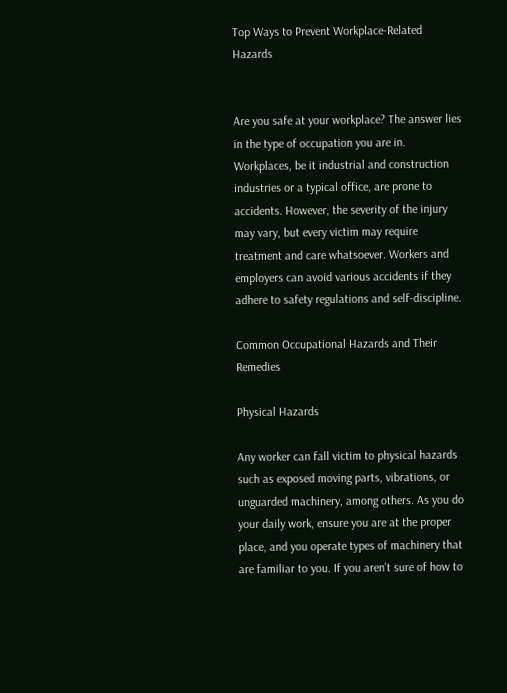Top Ways to Prevent Workplace-Related Hazards


Are you safe at your workplace? The answer lies in the type of occupation you are in. Workplaces, be it industrial and construction industries or a typical office, are prone to accidents. However, the severity of the injury may vary, but every victim may require treatment and care whatsoever. Workers and employers can avoid various accidents if they adhere to safety regulations and self-discipline.

Common Occupational Hazards and Their Remedies

Physical Hazards

Any worker can fall victim to physical hazards such as exposed moving parts, vibrations, or unguarded machinery, among others. As you do your daily work, ensure you are at the proper place, and you operate types of machinery that are familiar to you. If you aren’t sure of how to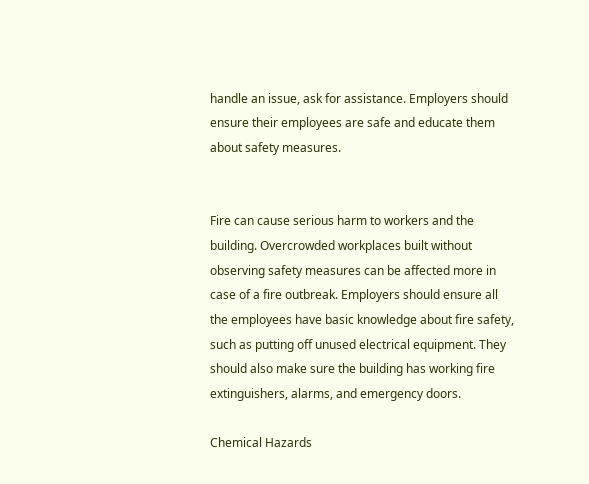handle an issue, ask for assistance. Employers should ensure their employees are safe and educate them about safety measures.


Fire can cause serious harm to workers and the building. Overcrowded workplaces built without observing safety measures can be affected more in case of a fire outbreak. Employers should ensure all the employees have basic knowledge about fire safety, such as putting off unused electrical equipment. They should also make sure the building has working fire extinguishers, alarms, and emergency doors.

Chemical Hazards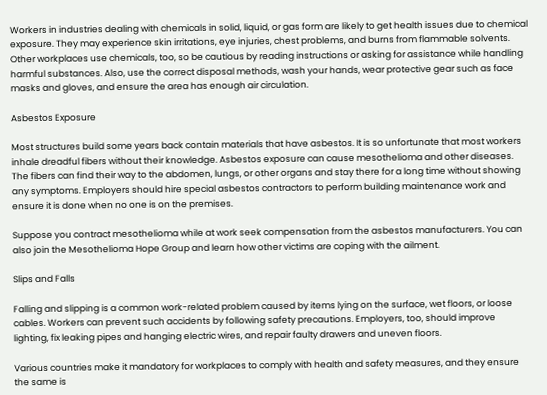Workers in industries dealing with chemicals in solid, liquid, or gas form are likely to get health issues due to chemical exposure. They may experience skin irritations, eye injuries, chest problems, and burns from flammable solvents. Other workplaces use chemicals, too, so be cautious by reading instructions or asking for assistance while handling harmful substances. Also, use the correct disposal methods, wash your hands, wear protective gear such as face masks and gloves, and ensure the area has enough air circulation.

Asbestos Exposure

Most structures build some years back contain materials that have asbestos. It is so unfortunate that most workers inhale dreadful fibers without their knowledge. Asbestos exposure can cause mesothelioma and other diseases. The fibers can find their way to the abdomen, lungs, or other organs and stay there for a long time without showing any symptoms. Employers should hire special asbestos contractors to perform building maintenance work and ensure it is done when no one is on the premises.

Suppose you contract mesothelioma while at work seek compensation from the asbestos manufacturers. You can also join the Mesothelioma Hope Group and learn how other victims are coping with the ailment.

Slips and Falls

Falling and slipping is a common work-related problem caused by items lying on the surface, wet floors, or loose cables. Workers can prevent such accidents by following safety precautions. Employers, too, should improve lighting, fix leaking pipes and hanging electric wires, and repair faulty drawers and uneven floors.

Various countries make it mandatory for workplaces to comply with health and safety measures, and they ensure the same is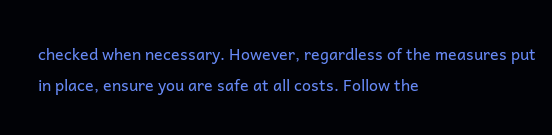checked when necessary. However, regardless of the measures put in place, ensure you are safe at all costs. Follow the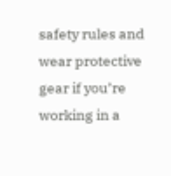safety rules and wear protective gear if you’re working in a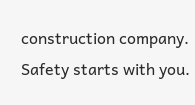construction company. Safety starts with you.